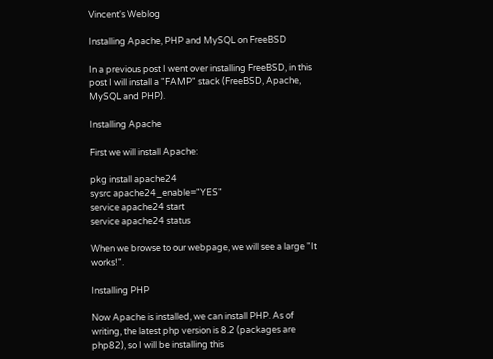Vincent's Weblog

Installing Apache, PHP and MySQL on FreeBSD

In a previous post I went over installing FreeBSD, in this post I will install a "FAMP" stack (FreeBSD, Apache, MySQL and PHP).

Installing Apache

First we will install Apache:

pkg install apache24
sysrc apache24_enable="YES"
service apache24 start
service apache24 status

When we browse to our webpage, we will see a large "It works!".

Installing PHP

Now Apache is installed, we can install PHP. As of writing, the latest php version is 8.2 (packages are php82), so I will be installing this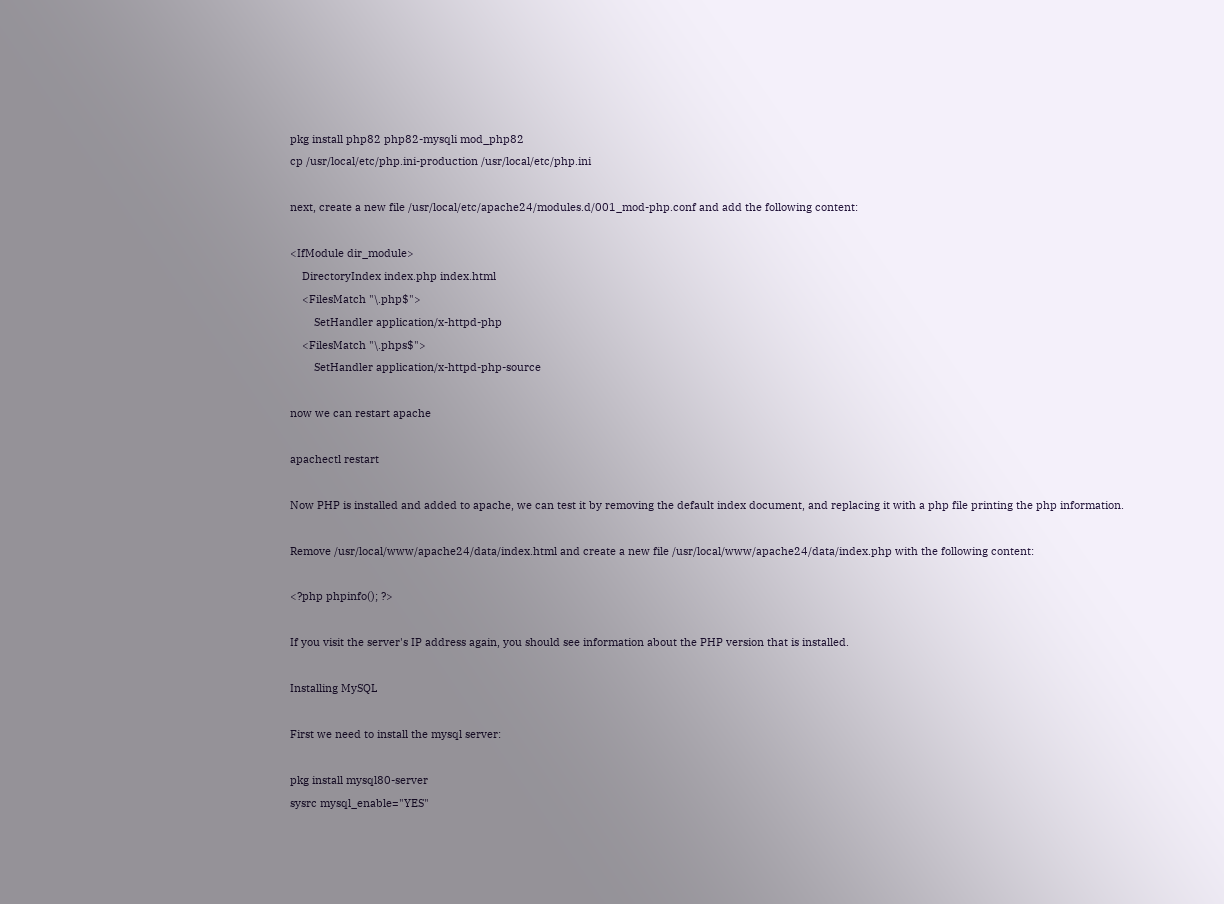pkg install php82 php82-mysqli mod_php82
cp /usr/local/etc/php.ini-production /usr/local/etc/php.ini

next, create a new file /usr/local/etc/apache24/modules.d/001_mod-php.conf and add the following content:

<IfModule dir_module>
    DirectoryIndex index.php index.html
    <FilesMatch "\.php$">
        SetHandler application/x-httpd-php
    <FilesMatch "\.phps$">
        SetHandler application/x-httpd-php-source

now we can restart apache

apachectl restart

Now PHP is installed and added to apache, we can test it by removing the default index document, and replacing it with a php file printing the php information.

Remove /usr/local/www/apache24/data/index.html and create a new file /usr/local/www/apache24/data/index.php with the following content:

<?php phpinfo(); ?>

If you visit the server's IP address again, you should see information about the PHP version that is installed.

Installing MySQL

First we need to install the mysql server:

pkg install mysql80-server
sysrc mysql_enable="YES"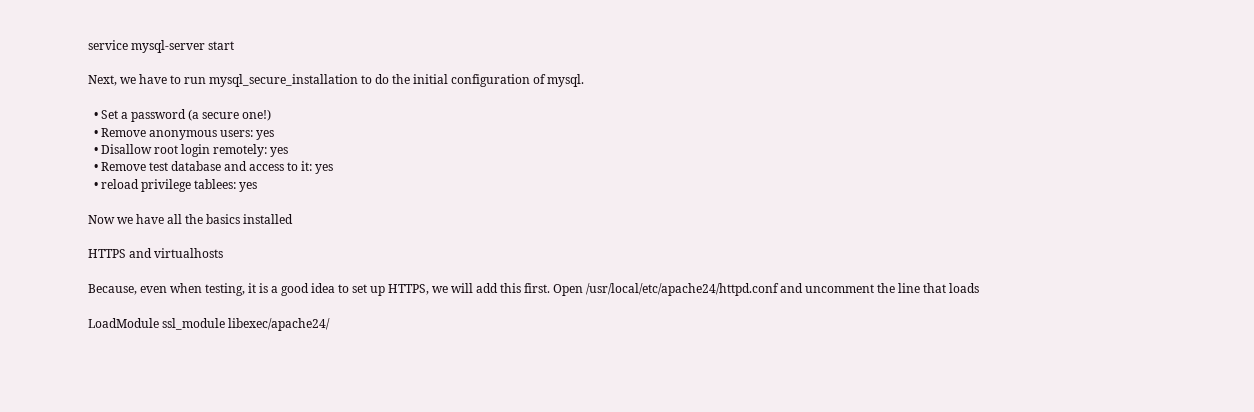service mysql-server start

Next, we have to run mysql_secure_installation to do the initial configuration of mysql.

  • Set a password (a secure one!)
  • Remove anonymous users: yes
  • Disallow root login remotely: yes
  • Remove test database and access to it: yes
  • reload privilege tablees: yes

Now we have all the basics installed

HTTPS and virtualhosts

Because, even when testing, it is a good idea to set up HTTPS, we will add this first. Open /usr/local/etc/apache24/httpd.conf and uncomment the line that loads

LoadModule ssl_module libexec/apache24/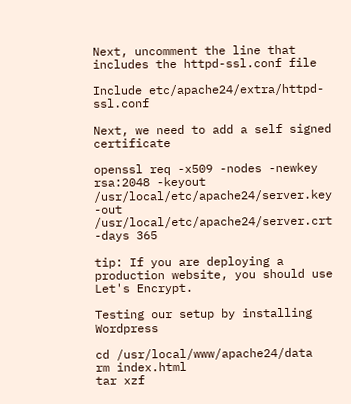Next, uncomment the line that includes the httpd-ssl.conf file

Include etc/apache24/extra/httpd-ssl.conf

Next, we need to add a self signed certificate

openssl req -x509 -nodes -newkey rsa:2048 -keyout /usr/local/etc/apache24/server.key -out /usr/local/etc/apache24/server.crt -days 365

tip: If you are deploying a production website, you should use Let's Encrypt.

Testing our setup by installing Wordpress

cd /usr/local/www/apache24/data
rm index.html
tar xzf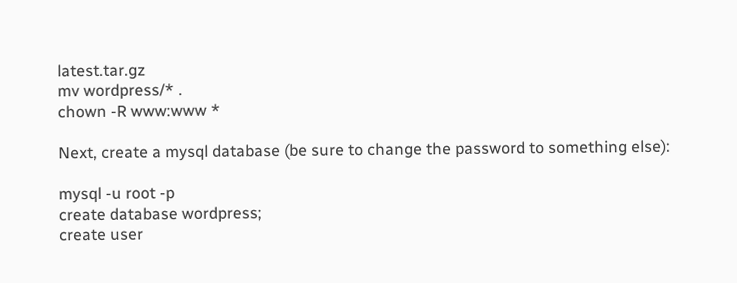latest.tar.gz
mv wordpress/* .
chown -R www:www *

Next, create a mysql database (be sure to change the password to something else):

mysql -u root -p
create database wordpress;
create user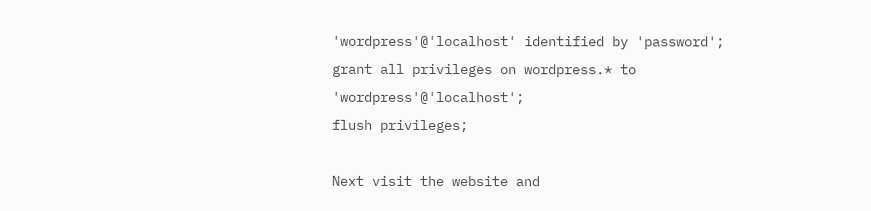'wordpress'@'localhost' identified by 'password';
grant all privileges on wordpress.* to 'wordpress'@'localhost';
flush privileges;

Next visit the website and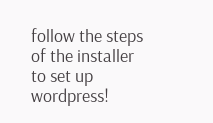follow the steps of the installer to set up wordpress!